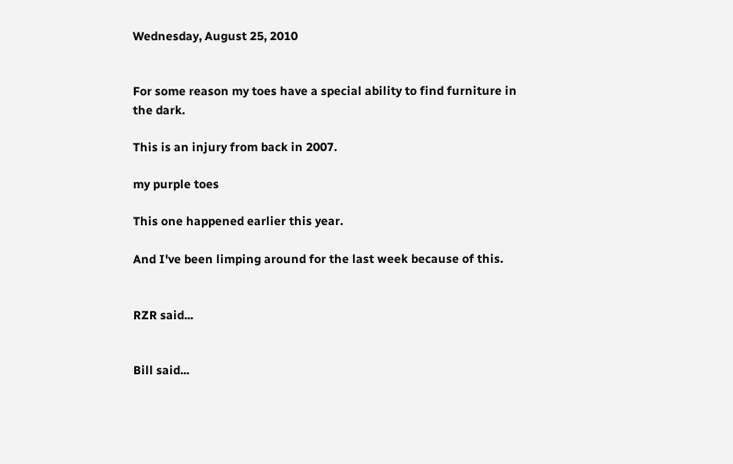Wednesday, August 25, 2010


For some reason my toes have a special ability to find furniture in the dark.

This is an injury from back in 2007.

my purple toes

This one happened earlier this year.

And I've been limping around for the last week because of this.


RZR said...


Bill said...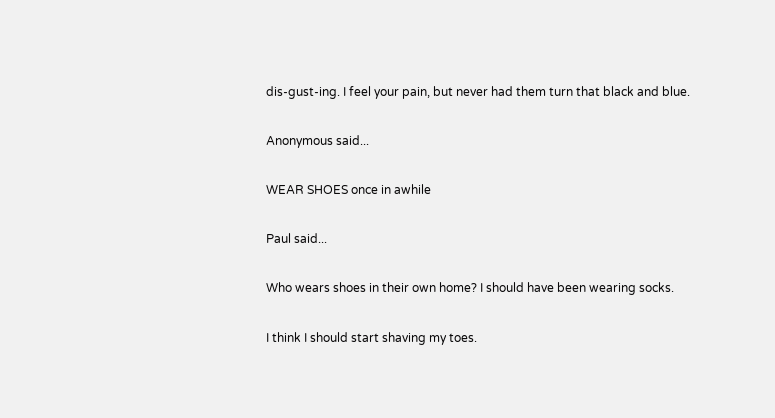dis-gust-ing. I feel your pain, but never had them turn that black and blue.

Anonymous said...

WEAR SHOES once in awhile

Paul said...

Who wears shoes in their own home? I should have been wearing socks.

I think I should start shaving my toes.